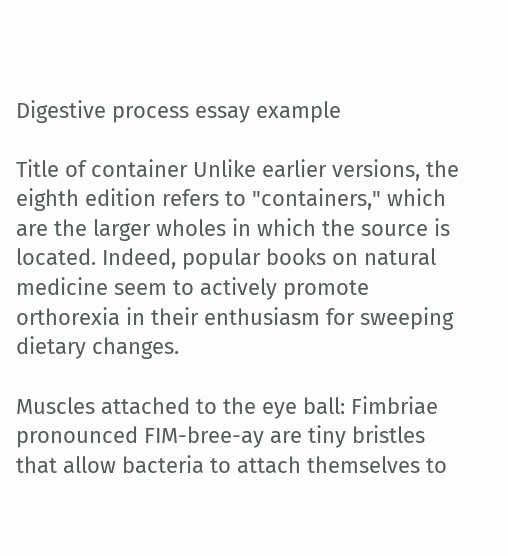Digestive process essay example

Title of container Unlike earlier versions, the eighth edition refers to "containers," which are the larger wholes in which the source is located. Indeed, popular books on natural medicine seem to actively promote orthorexia in their enthusiasm for sweeping dietary changes.

Muscles attached to the eye ball: Fimbriae pronounced FIM-bree-ay are tiny bristles that allow bacteria to attach themselves to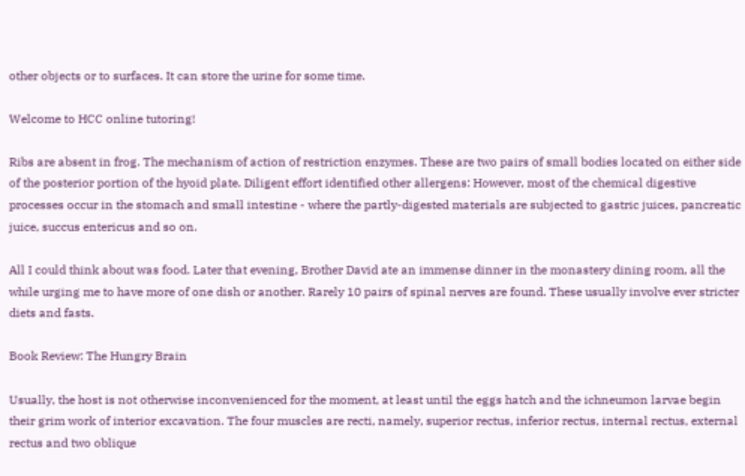other objects or to surfaces. It can store the urine for some time.

Welcome to HCC online tutoring!

Ribs are absent in frog. The mechanism of action of restriction enzymes. These are two pairs of small bodies located on either side of the posterior portion of the hyoid plate. Diligent effort identified other allergens: However, most of the chemical digestive processes occur in the stomach and small intestine - where the partly-digested materials are subjected to gastric juices, pancreatic juice, succus entericus and so on.

All I could think about was food. Later that evening, Brother David ate an immense dinner in the monastery dining room, all the while urging me to have more of one dish or another. Rarely 10 pairs of spinal nerves are found. These usually involve ever stricter diets and fasts.

Book Review: The Hungry Brain

Usually, the host is not otherwise inconvenienced for the moment, at least until the eggs hatch and the ichneumon larvae begin their grim work of interior excavation. The four muscles are recti, namely, superior rectus, inferior rectus, internal rectus, external rectus and two oblique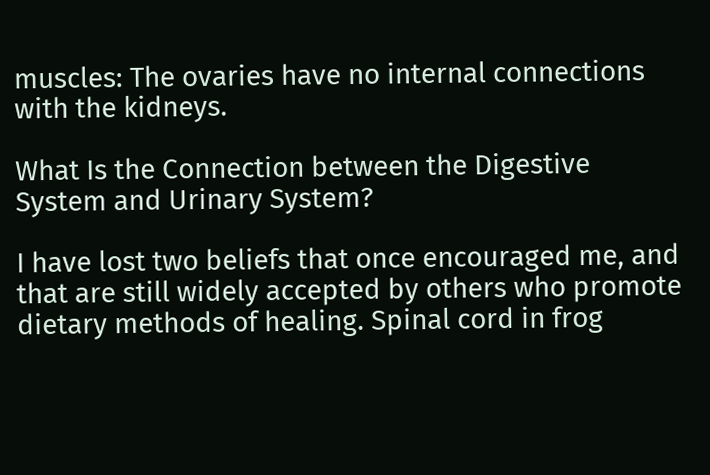muscles: The ovaries have no internal connections with the kidneys.

What Is the Connection between the Digestive System and Urinary System?

I have lost two beliefs that once encouraged me, and that are still widely accepted by others who promote dietary methods of healing. Spinal cord in frog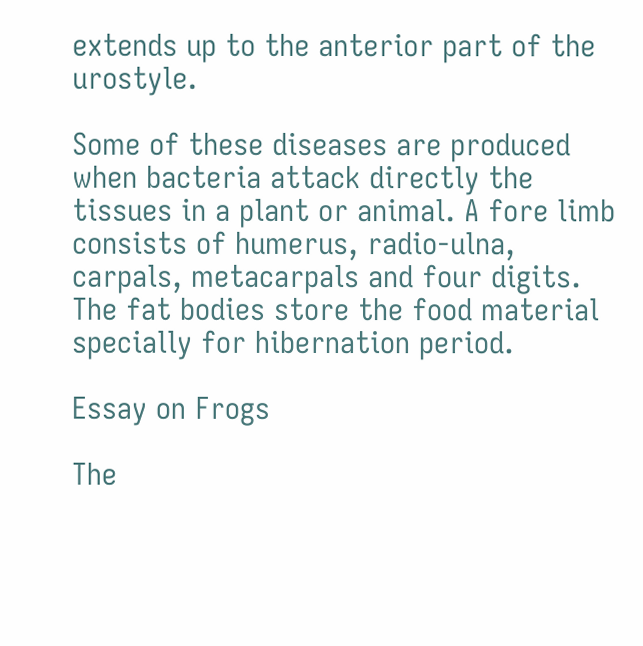extends up to the anterior part of the urostyle.

Some of these diseases are produced when bacteria attack directly the tissues in a plant or animal. A fore limb consists of humerus, radio-ulna, carpals, metacarpals and four digits. The fat bodies store the food material specially for hibernation period.

Essay on Frogs

The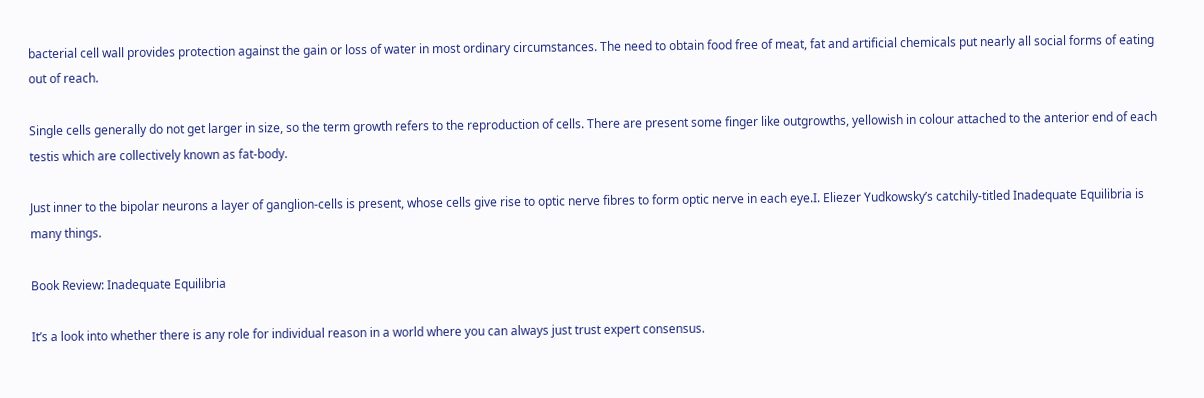bacterial cell wall provides protection against the gain or loss of water in most ordinary circumstances. The need to obtain food free of meat, fat and artificial chemicals put nearly all social forms of eating out of reach.

Single cells generally do not get larger in size, so the term growth refers to the reproduction of cells. There are present some finger like outgrowths, yellowish in colour attached to the anterior end of each testis which are collectively known as fat-body.

Just inner to the bipolar neurons a layer of ganglion-cells is present, whose cells give rise to optic nerve fibres to form optic nerve in each eye.I. Eliezer Yudkowsky’s catchily-titled Inadequate Equilibria is many things.

Book Review: Inadequate Equilibria

It’s a look into whether there is any role for individual reason in a world where you can always just trust expert consensus.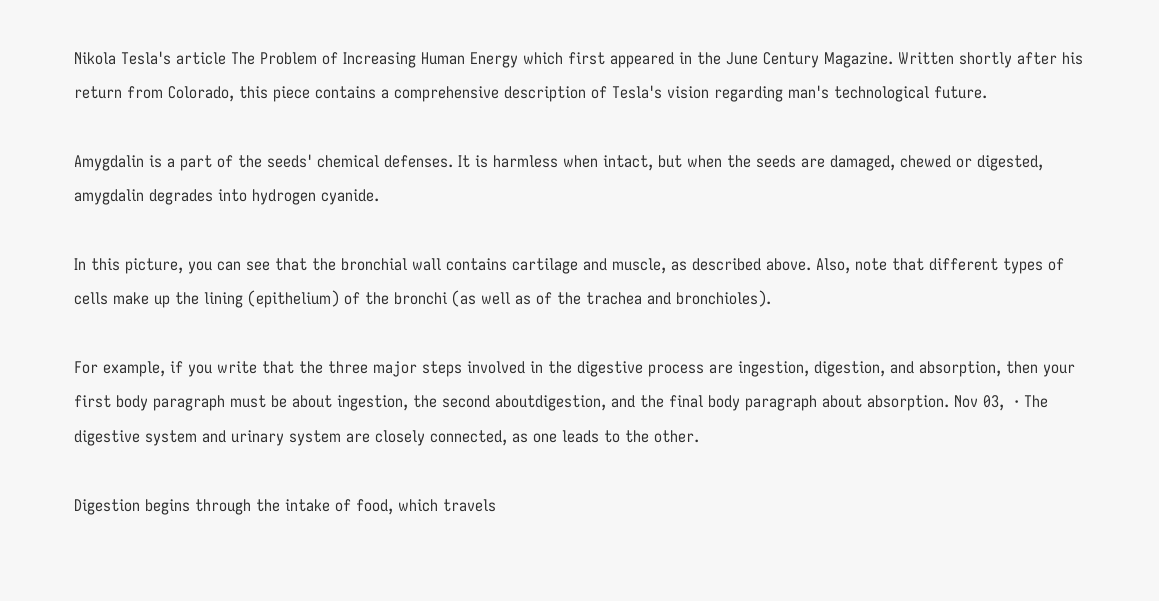Nikola Tesla's article The Problem of Increasing Human Energy which first appeared in the June Century Magazine. Written shortly after his return from Colorado, this piece contains a comprehensive description of Tesla's vision regarding man's technological future.

Amygdalin is a part of the seeds' chemical defenses. It is harmless when intact, but when the seeds are damaged, chewed or digested, amygdalin degrades into hydrogen cyanide.

In this picture, you can see that the bronchial wall contains cartilage and muscle, as described above. Also, note that different types of cells make up the lining (epithelium) of the bronchi (as well as of the trachea and bronchioles).

For example, if you write that the three major steps involved in the digestive process are ingestion, digestion, and absorption, then your first body paragraph must be about ingestion, the second aboutdigestion, and the final body paragraph about absorption. Nov 03,  · The digestive system and urinary system are closely connected, as one leads to the other.

Digestion begins through the intake of food, which travels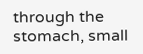through the stomach, small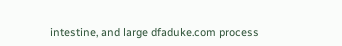intestine, and large dfaduke.com process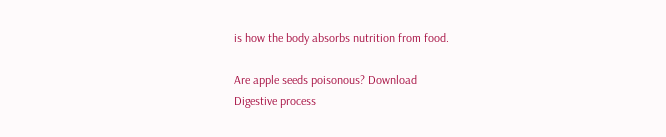is how the body absorbs nutrition from food.

Are apple seeds poisonous? Download
Digestive process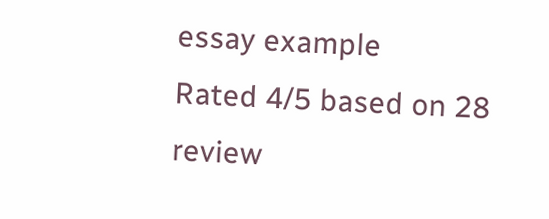essay example
Rated 4/5 based on 28 review